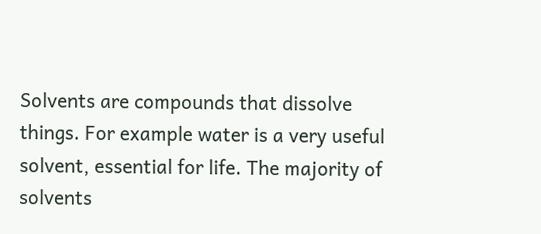Solvents are compounds that dissolve things. For example water is a very useful solvent, essential for life. The majority of solvents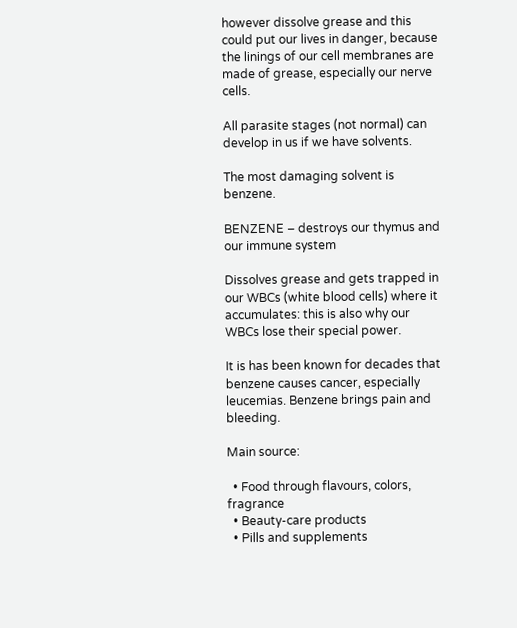however dissolve grease and this could put our lives in danger, because the linings of our cell membranes are made of grease, especially our nerve cells.

All parasite stages (not normal) can develop in us if we have solvents.

The most damaging solvent is benzene.

BENZENE – destroys our thymus and our immune system

Dissolves grease and gets trapped in our WBCs (white blood cells) where it accumulates: this is also why our WBCs lose their special power.

It is has been known for decades that benzene causes cancer, especially leucemias. Benzene brings pain and bleeding.

Main source:

  • Food through flavours, colors, fragrance
  • Beauty-care products
  • Pills and supplements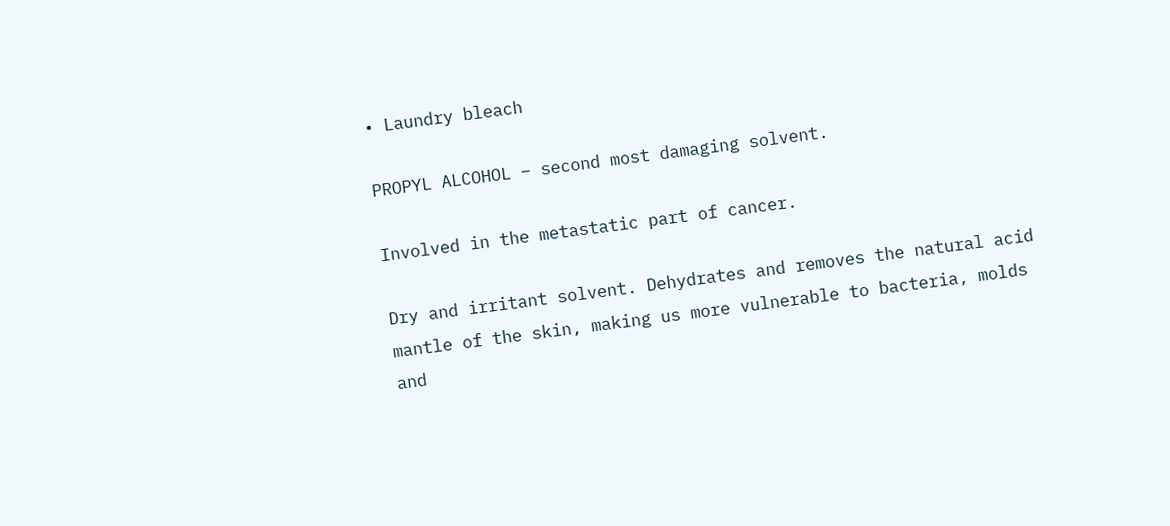• Laundry bleach

PROPYL ALCOHOL – second most damaging solvent.

Involved in the metastatic part of cancer.

Dry and irritant solvent. Dehydrates and removes the natural acid mantle of the skin, making us more vulnerable to bacteria, molds and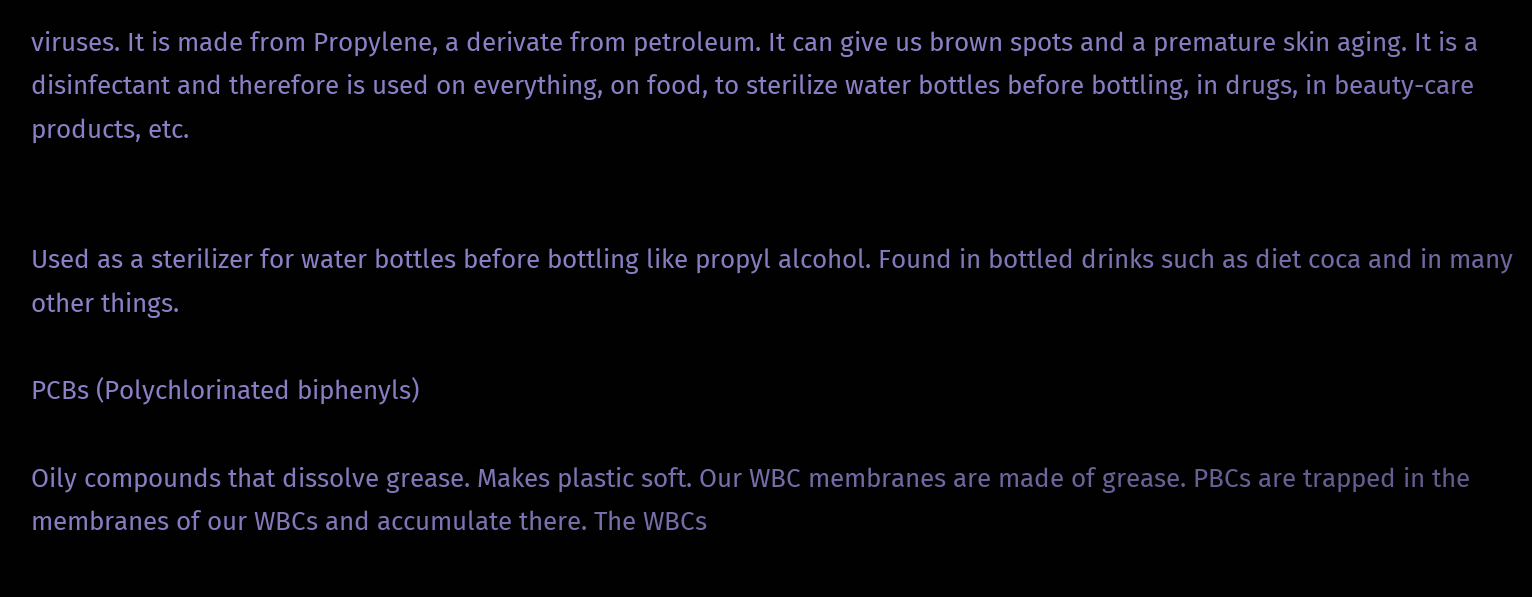viruses. It is made from Propylene, a derivate from petroleum. It can give us brown spots and a premature skin aging. It is a disinfectant and therefore is used on everything, on food, to sterilize water bottles before bottling, in drugs, in beauty-care products, etc.


Used as a sterilizer for water bottles before bottling like propyl alcohol. Found in bottled drinks such as diet coca and in many other things.

PCBs (Polychlorinated biphenyls)

Oily compounds that dissolve grease. Makes plastic soft. Our WBC membranes are made of grease. PBCs are trapped in the membranes of our WBCs and accumulate there. The WBCs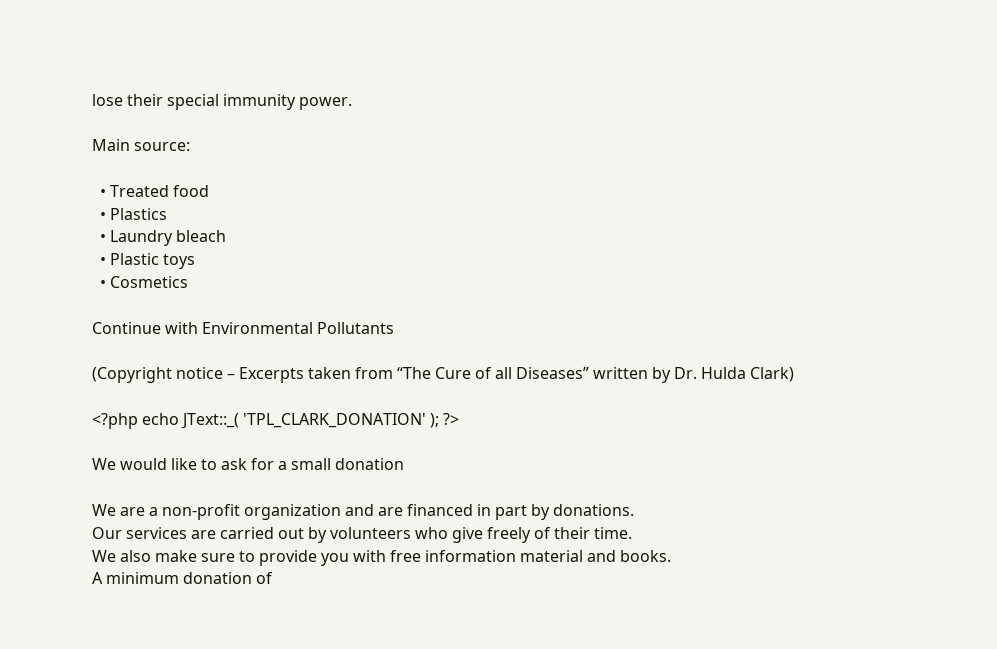lose their special immunity power.

Main source:

  • Treated food
  • Plastics
  • Laundry bleach
  • Plastic toys
  • Cosmetics

Continue with Environmental Pollutants

(Copyright notice – Excerpts taken from “The Cure of all Diseases” written by Dr. Hulda Clark)

<?php echo JText::_( 'TPL_CLARK_DONATION' ); ?>

We would like to ask for a small donation

We are a non-profit organization and are financed in part by donations.
Our services are carried out by volunteers who give freely of their time.
We also make sure to provide you with free information material and books.
A minimum donation of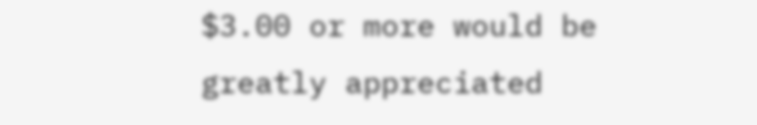$3.00 or more would be greatly appreciated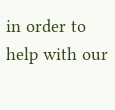in order to help with our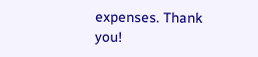expenses. Thank you!